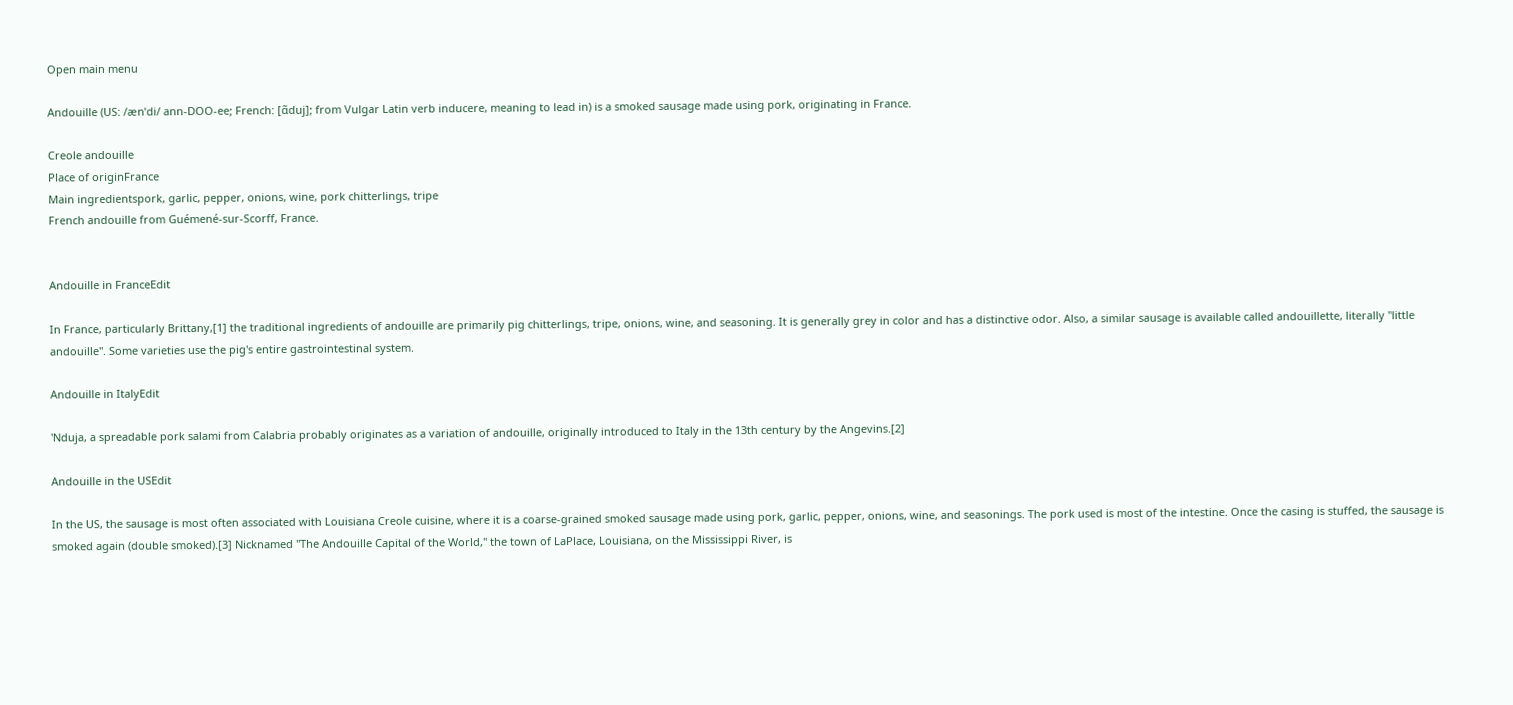Open main menu

Andouille (US: /ænˈdi/ ann-DOO-ee; French: [ɑ̃duj]; from Vulgar Latin verb inducere, meaning to lead in) is a smoked sausage made using pork, originating in France.

Creole andouille
Place of originFrance
Main ingredientspork, garlic, pepper, onions, wine, pork chitterlings, tripe
French andouille from Guémené-sur-Scorff, France.


Andouille in FranceEdit

In France, particularly Brittany,[1] the traditional ingredients of andouille are primarily pig chitterlings, tripe, onions, wine, and seasoning. It is generally grey in color and has a distinctive odor. Also, a similar sausage is available called andouillette, literally "little andouille". Some varieties use the pig's entire gastrointestinal system.

Andouille in ItalyEdit

'Nduja, a spreadable pork salami from Calabria probably originates as a variation of andouille, originally introduced to Italy in the 13th century by the Angevins.[2]

Andouille in the USEdit

In the US, the sausage is most often associated with Louisiana Creole cuisine, where it is a coarse-grained smoked sausage made using pork, garlic, pepper, onions, wine, and seasonings. The pork used is most of the intestine. Once the casing is stuffed, the sausage is smoked again (double smoked).[3] Nicknamed "The Andouille Capital of the World," the town of LaPlace, Louisiana, on the Mississippi River, is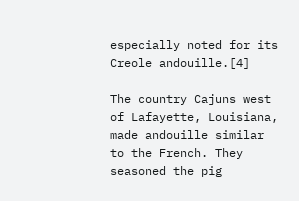especially noted for its Creole andouille.[4]

The country Cajuns west of Lafayette, Louisiana, made andouille similar to the French. They seasoned the pig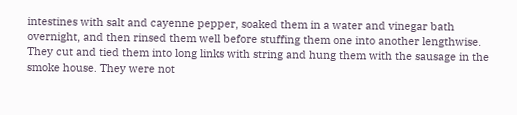intestines with salt and cayenne pepper, soaked them in a water and vinegar bath overnight, and then rinsed them well before stuffing them one into another lengthwise. They cut and tied them into long links with string and hung them with the sausage in the smoke house. They were not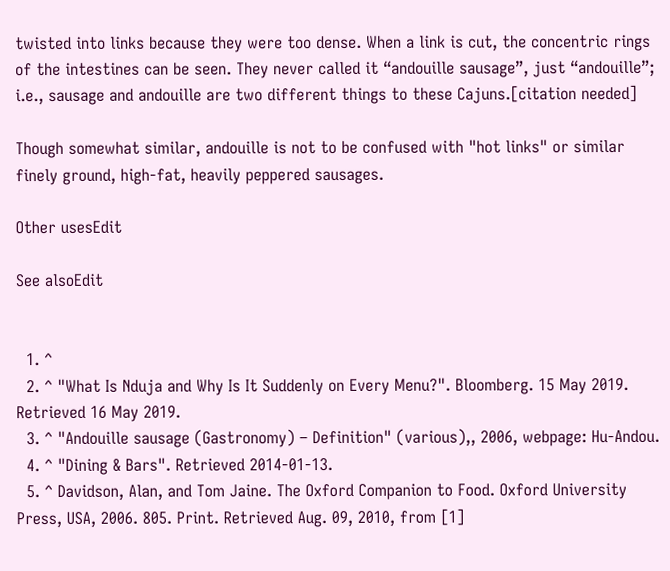twisted into links because they were too dense. When a link is cut, the concentric rings of the intestines can be seen. They never called it “andouille sausage”, just “andouille”; i.e., sausage and andouille are two different things to these Cajuns.[citation needed]

Though somewhat similar, andouille is not to be confused with "hot links" or similar finely ground, high-fat, heavily peppered sausages.

Other usesEdit

See alsoEdit


  1. ^
  2. ^ "What Is Nduja and Why Is It Suddenly on Every Menu?". Bloomberg. 15 May 2019. Retrieved 16 May 2019.
  3. ^ "Andouille sausage (Gastronomy) – Definition" (various),, 2006, webpage: Hu-Andou.
  4. ^ "Dining & Bars". Retrieved 2014-01-13.
  5. ^ Davidson, Alan, and Tom Jaine. The Oxford Companion to Food. Oxford University Press, USA, 2006. 805. Print. Retrieved Aug. 09, 2010, from [1]